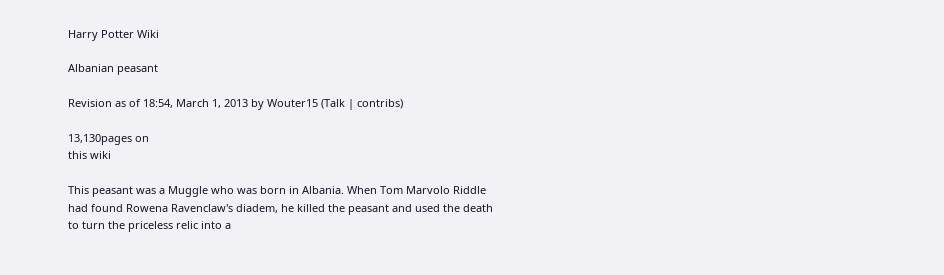Harry Potter Wiki

Albanian peasant

Revision as of 18:54, March 1, 2013 by Wouter15 (Talk | contribs)

13,130pages on
this wiki

This peasant was a Muggle who was born in Albania. When Tom Marvolo Riddle had found Rowena Ravenclaw's diadem, he killed the peasant and used the death to turn the priceless relic into a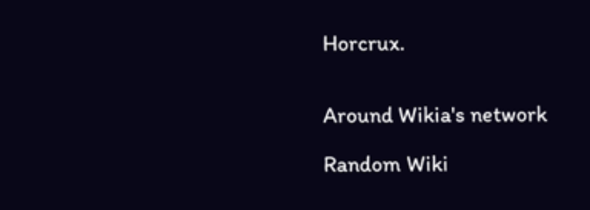Horcrux.


Around Wikia's network

Random Wiki